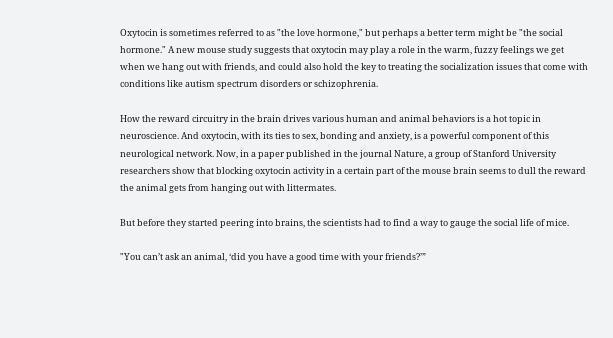Oxytocin is sometimes referred to as "the love hormone," but perhaps a better term might be "the social hormone." A new mouse study suggests that oxytocin may play a role in the warm, fuzzy feelings we get when we hang out with friends, and could also hold the key to treating the socialization issues that come with conditions like autism spectrum disorders or schizophrenia.

How the reward circuitry in the brain drives various human and animal behaviors is a hot topic in neuroscience. And oxytocin, with its ties to sex, bonding and anxiety, is a powerful component of this neurological network. Now, in a paper published in the journal Nature, a group of Stanford University researchers show that blocking oxytocin activity in a certain part of the mouse brain seems to dull the reward the animal gets from hanging out with littermates.

But before they started peering into brains, the scientists had to find a way to gauge the social life of mice.

"You can’t ask an animal, ‘did you have a good time with your friends?’”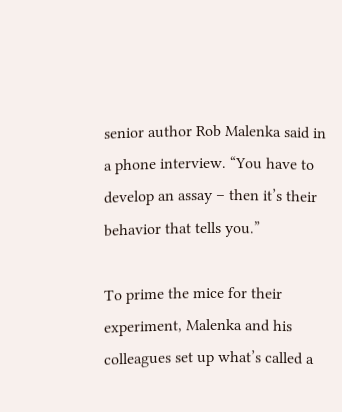senior author Rob Malenka said in a phone interview. “You have to develop an assay – then it’s their behavior that tells you.”

To prime the mice for their experiment, Malenka and his colleagues set up what’s called a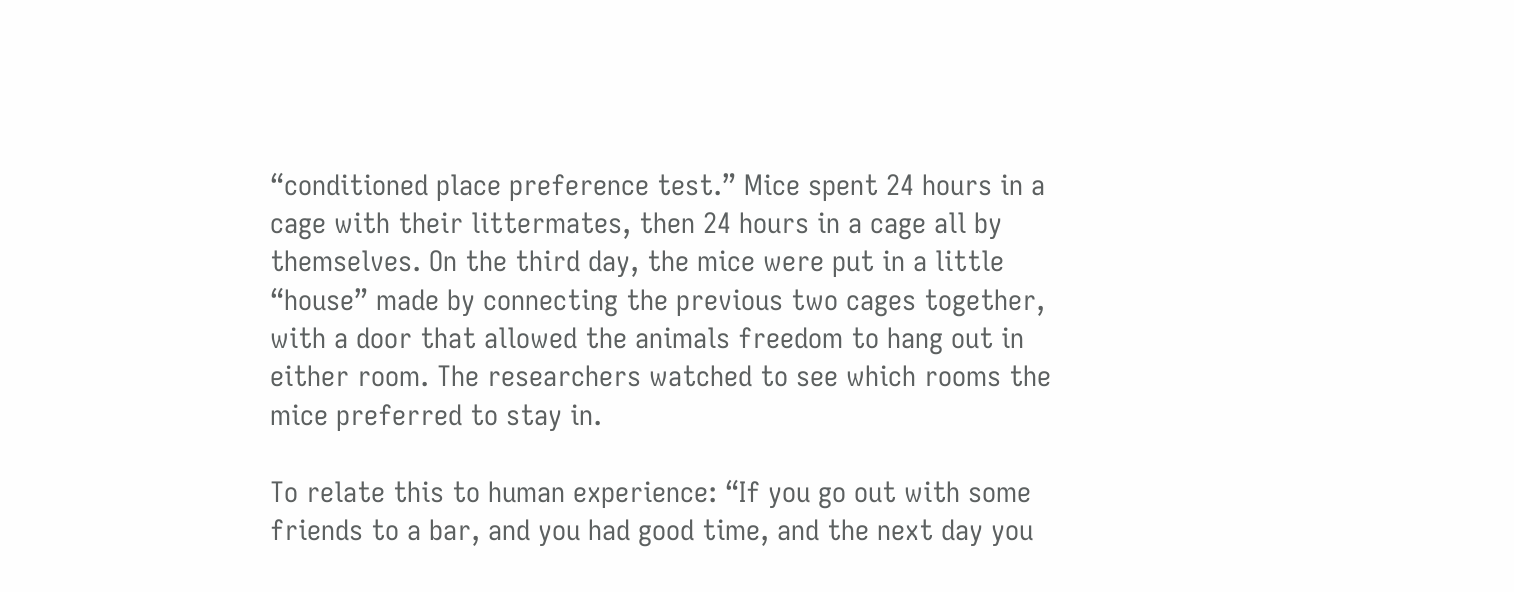“conditioned place preference test.” Mice spent 24 hours in a cage with their littermates, then 24 hours in a cage all by themselves. On the third day, the mice were put in a little “house” made by connecting the previous two cages together, with a door that allowed the animals freedom to hang out in either room. The researchers watched to see which rooms the mice preferred to stay in.

To relate this to human experience: “If you go out with some friends to a bar, and you had good time, and the next day you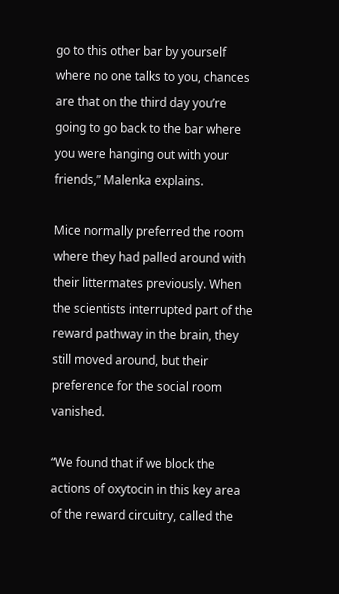go to this other bar by yourself where no one talks to you, chances are that on the third day you’re going to go back to the bar where you were hanging out with your friends,” Malenka explains.

Mice normally preferred the room where they had palled around with their littermates previously. When the scientists interrupted part of the reward pathway in the brain, they still moved around, but their preference for the social room vanished.

“We found that if we block the actions of oxytocin in this key area of the reward circuitry, called the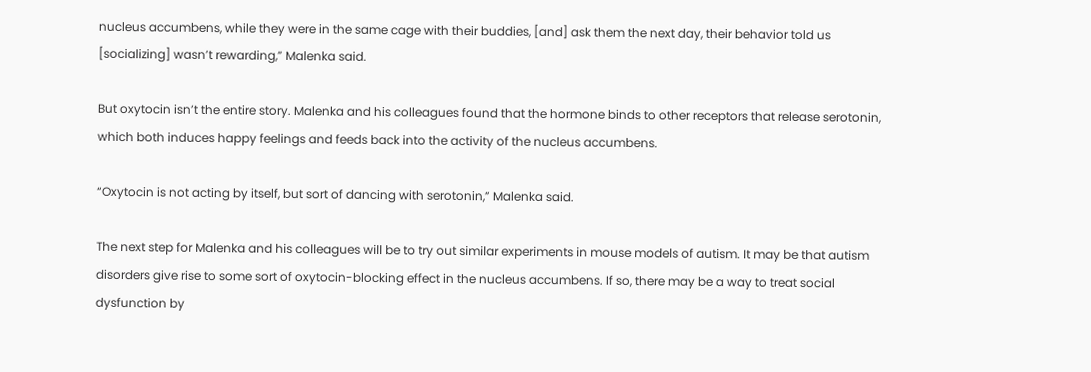nucleus accumbens, while they were in the same cage with their buddies, [and] ask them the next day, their behavior told us [socializing] wasn’t rewarding,” Malenka said.

But oxytocin isn’t the entire story. Malenka and his colleagues found that the hormone binds to other receptors that release serotonin, which both induces happy feelings and feeds back into the activity of the nucleus accumbens.

“Oxytocin is not acting by itself, but sort of dancing with serotonin,” Malenka said.

The next step for Malenka and his colleagues will be to try out similar experiments in mouse models of autism. It may be that autism disorders give rise to some sort of oxytocin-blocking effect in the nucleus accumbens. If so, there may be a way to treat social dysfunction by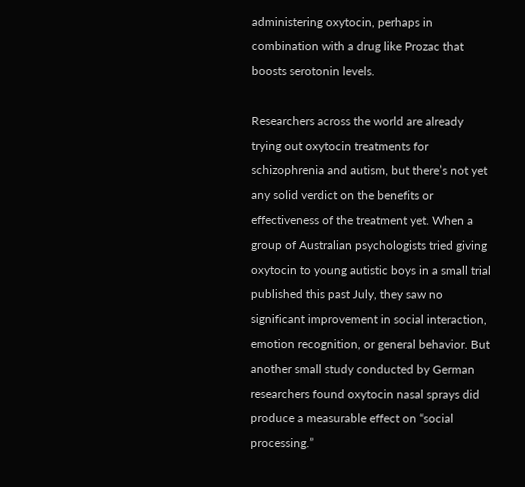administering oxytocin, perhaps in combination with a drug like Prozac that boosts serotonin levels.

Researchers across the world are already trying out oxytocin treatments for schizophrenia and autism, but there’s not yet any solid verdict on the benefits or effectiveness of the treatment yet. When a group of Australian psychologists tried giving oxytocin to young autistic boys in a small trial published this past July, they saw no significant improvement in social interaction, emotion recognition, or general behavior. But another small study conducted by German researchers found oxytocin nasal sprays did produce a measurable effect on “social processing.”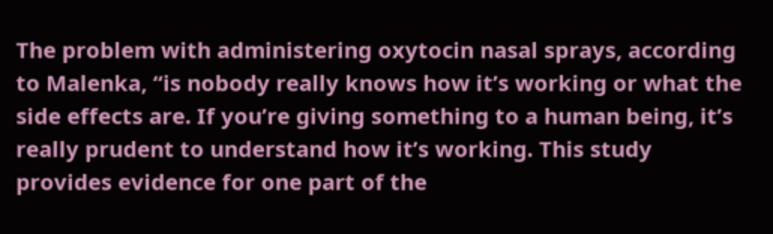The problem with administering oxytocin nasal sprays, according to Malenka, “is nobody really knows how it’s working or what the side effects are. If you’re giving something to a human being, it’s really prudent to understand how it’s working. This study provides evidence for one part of the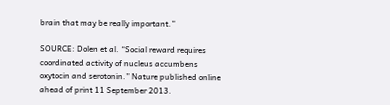brain that may be really important.”

SOURCE: Dolen et al. “Social reward requires coordinated activity of nucleus accumbens oxytocin and serotonin.” Nature published online ahead of print 11 September 2013.